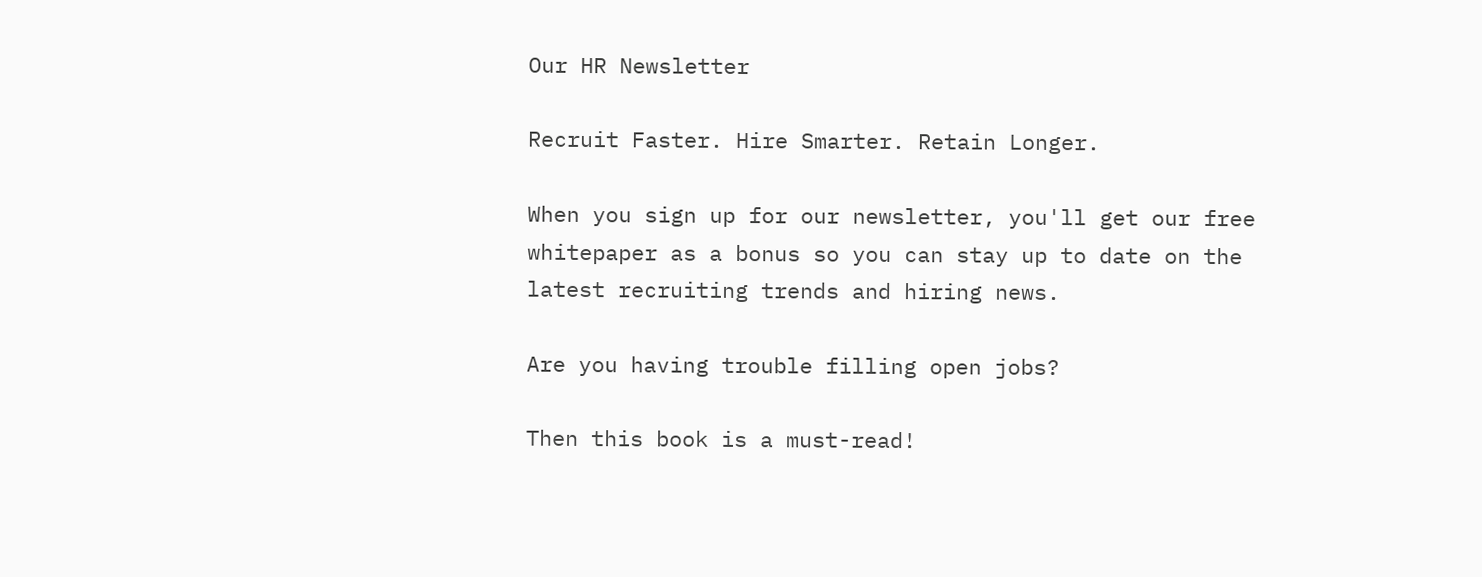Our HR Newsletter

Recruit Faster. Hire Smarter. Retain Longer.

When you sign up for our newsletter, you'll get our free whitepaper as a bonus so you can stay up to date on the latest recruiting trends and hiring news.

Are you having trouble filling open jobs?

Then this book is a must-read!